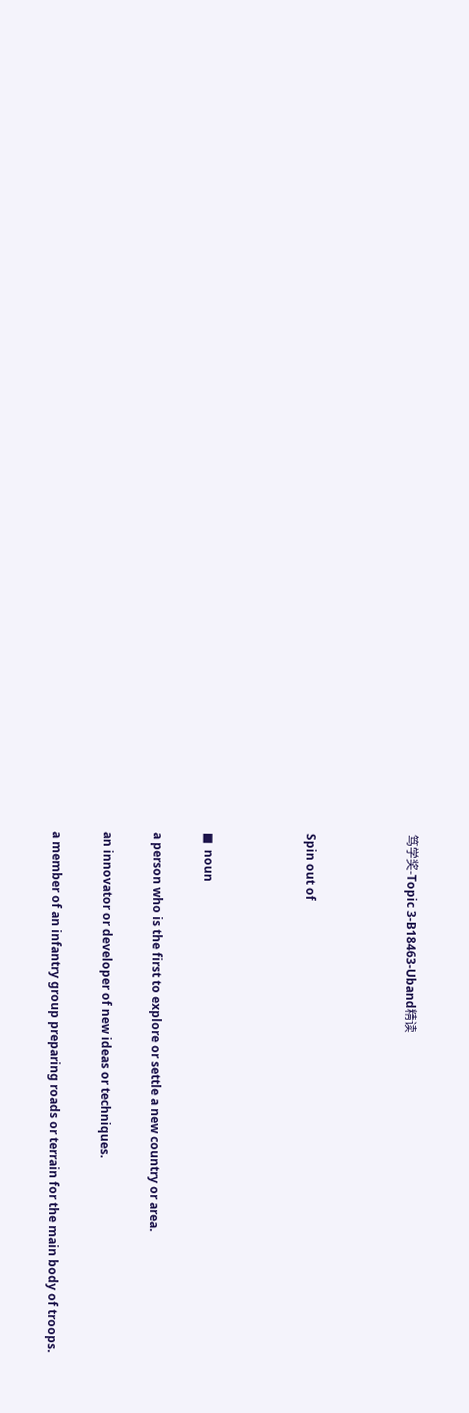笃学奖-Topic 3-B18463-Uband精读



Spin out of



■  noun

a person who is the first to explore or settle a new country or area.

an innovator or developer of new ideas or techniques.

a member of an infantry group preparing roads or terrain for the main body of troops.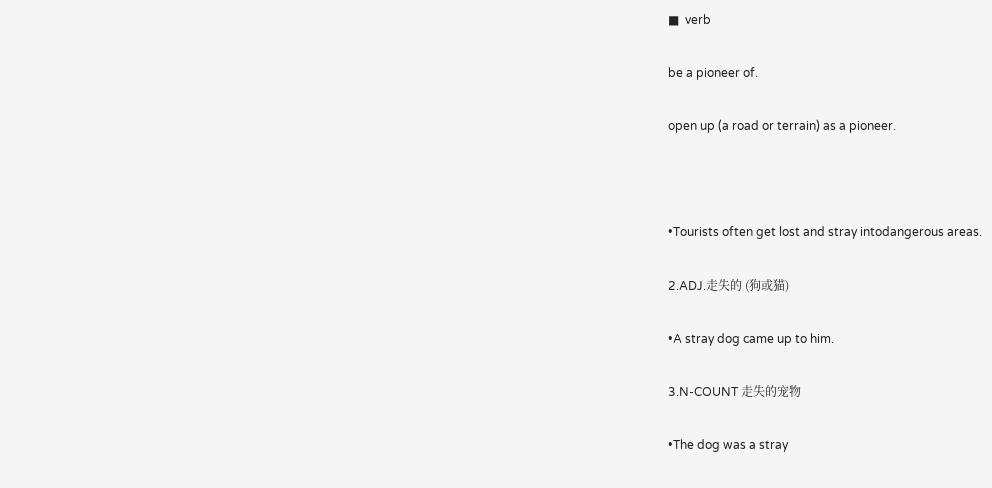■  verb

be a pioneer of.

open up (a road or terrain) as a pioneer.



•Tourists often get lost and stray intodangerous areas.

2.ADJ.走失的 (狗或猫)

•A stray dog came up to him.

3.N-COUNT 走失的宠物

•The dog was a stray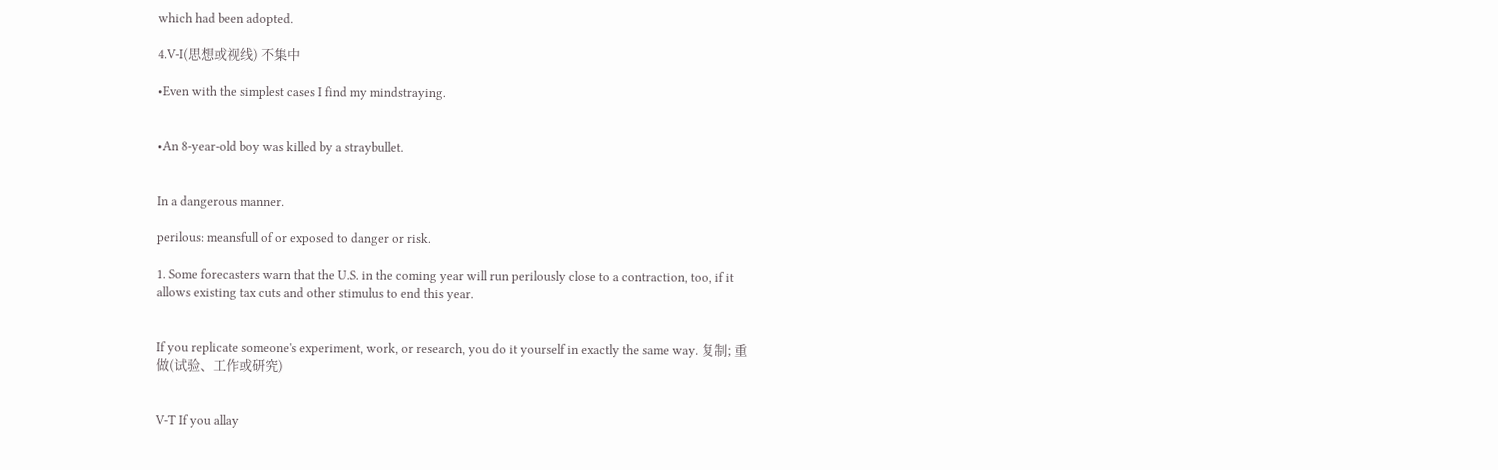which had been adopted.

4.V-I(思想或视线) 不集中

•Even with the simplest cases I find my mindstraying.


•An 8-year-old boy was killed by a straybullet.


In a dangerous manner.

perilous: meansfull of or exposed to danger or risk.

1. Some forecasters warn that the U.S. in the coming year will run perilously close to a contraction, too, if it allows existing tax cuts and other stimulus to end this year.


If you replicate someone's experiment, work, or research, you do it yourself in exactly the same way. 复制; 重做(试验、工作或研究)


V-T If you allay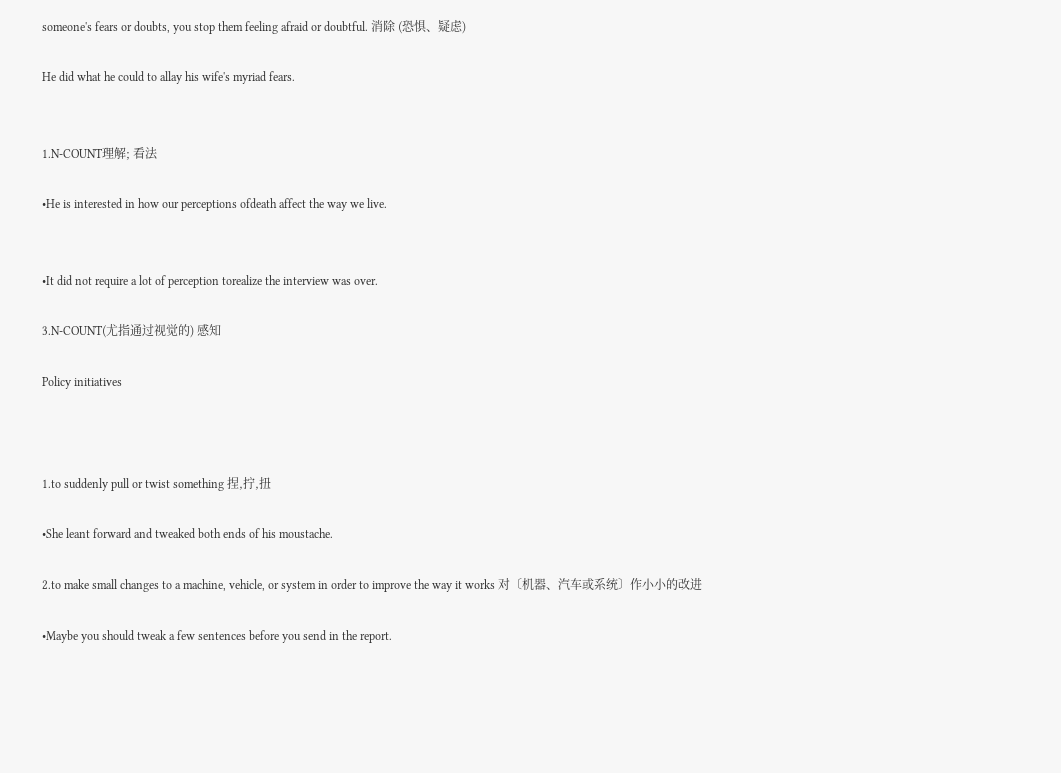someone's fears or doubts, you stop them feeling afraid or doubtful. 消除 (恐惧、疑虑)

He did what he could to allay his wife's myriad fears.


1.N-COUNT理解; 看法

•He is interested in how our perceptions ofdeath affect the way we live.


•It did not require a lot of perception torealize the interview was over.

3.N-COUNT(尤指通过视觉的) 感知

Policy initiatives



1.to suddenly pull or twist something 捏,拧,扭

•She leant forward and tweaked both ends of his moustache.

2.to make small changes to a machine, vehicle, or system in order to improve the way it works 对〔机器、汽车或系统〕作小小的改进

•Maybe you should tweak a few sentences before you send in the report.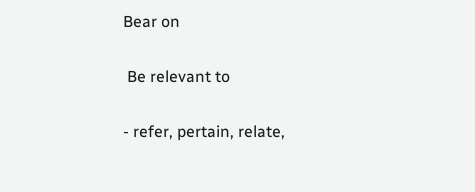Bear on

 Be relevant to

- refer, pertain, relate,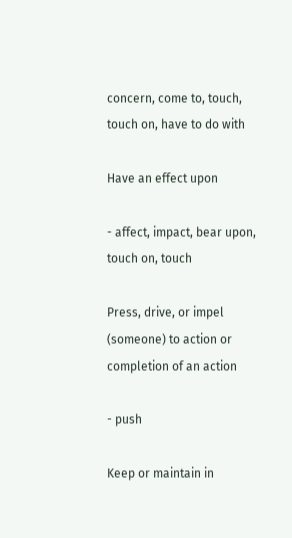concern, come to, touch, touch on, have to do with

Have an effect upon

- affect, impact, bear upon, touch on, touch

Press, drive, or impel (someone) to action or completion of an action

- push

Keep or maintain in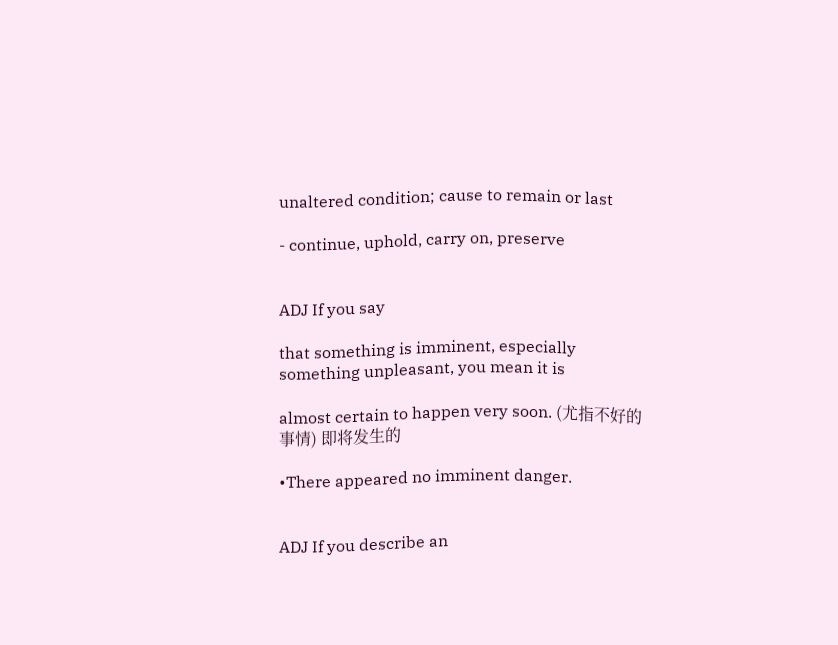unaltered condition; cause to remain or last

- continue, uphold, carry on, preserve


ADJ If you say

that something is imminent, especially something unpleasant, you mean it is

almost certain to happen very soon. (尤指不好的事情) 即将发生的

•There appeared no imminent danger.


ADJ If you describe an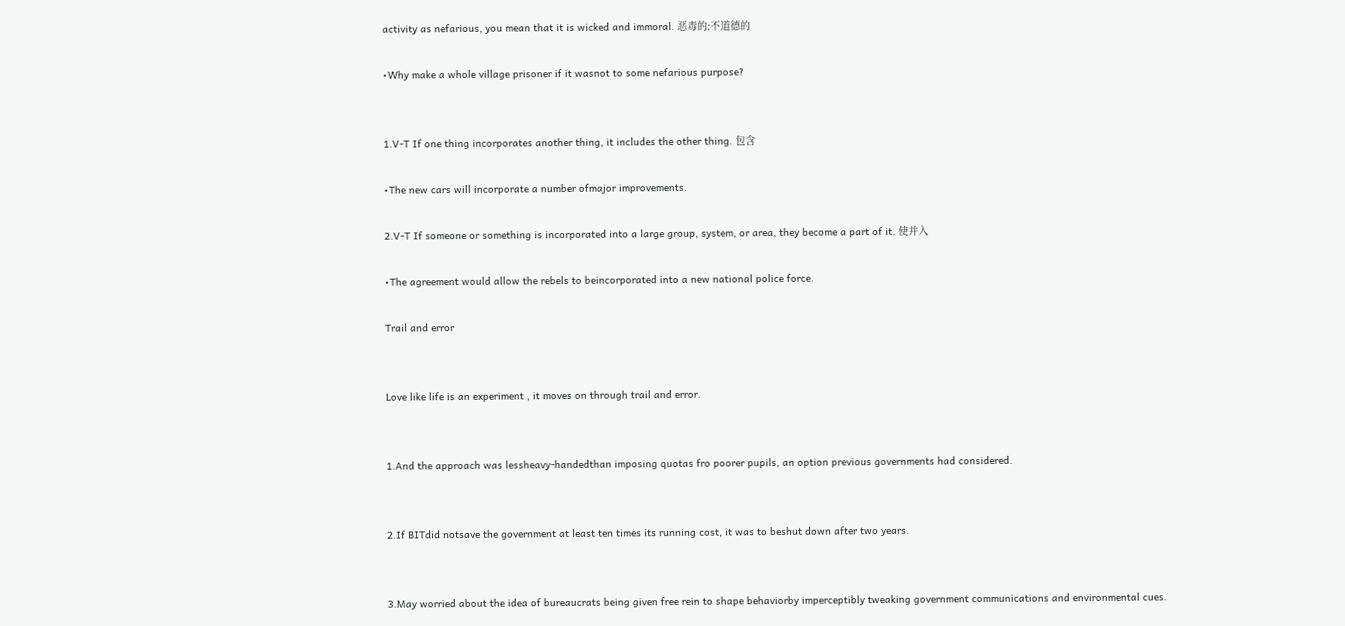activity as nefarious, you mean that it is wicked and immoral. 恶毒的;不道德的

•Why make a whole village prisoner if it wasnot to some nefarious purpose?


1.V-T If one thing incorporates another thing, it includes the other thing. 包含

•The new cars will incorporate a number ofmajor improvements.

2.V-T If someone or something is incorporated into a large group, system, or area, they become a part of it. 使并入

•The agreement would allow the rebels to beincorporated into a new national police force.

Trail and error


Love like life is an experiment , it moves on through trail and error.


1.And the approach was lessheavy-handedthan imposing quotas fro poorer pupils, an option previous governments had considered.


2.If BITdid notsave the government at least ten times its running cost, it was to beshut down after two years.


3.May worried about the idea of bureaucrats being given free rein to shape behaviorby imperceptibly tweaking government communications and environmental cues.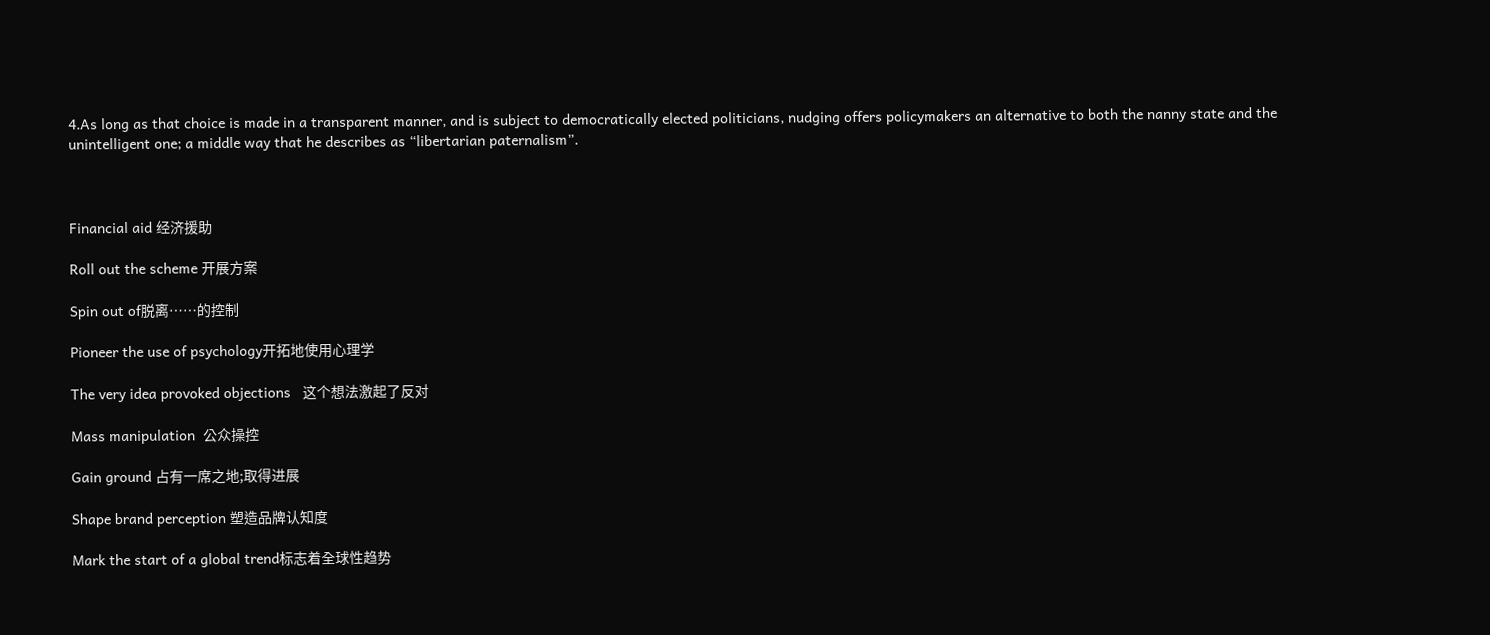4.As long as that choice is made in a transparent manner, and is subject to democratically elected politicians, nudging offers policymakers an alternative to both the nanny state and the unintelligent one; a middle way that he describes as “libertarian paternalism”.



Financial aid 经济援助

Roll out the scheme 开展方案

Spin out of脱离……的控制

Pioneer the use of psychology开拓地使用心理学

The very idea provoked objections   这个想法激起了反对

Mass manipulation  公众操控

Gain ground 占有一席之地;取得进展

Shape brand perception 塑造品牌认知度

Mark the start of a global trend标志着全球性趋势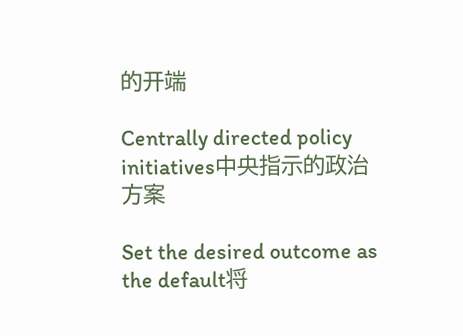的开端

Centrally directed policy initiatives中央指示的政治方案

Set the desired outcome as the default将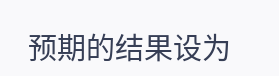预期的结果设为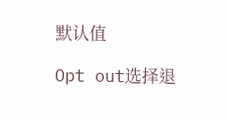默认值

Opt out选择退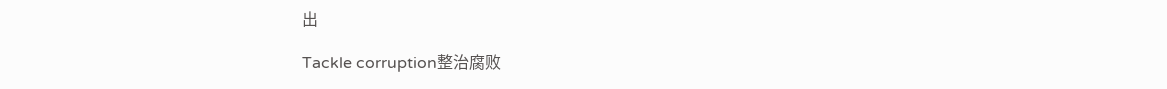出

Tackle corruption整治腐败